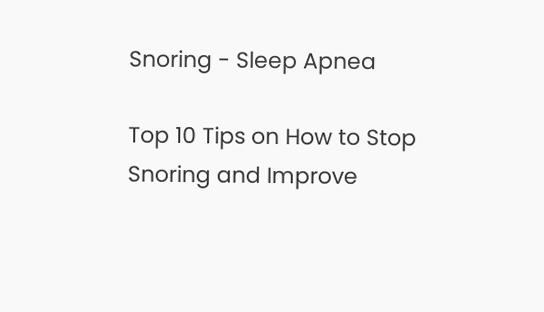Snoring - Sleep Apnea

Top 10 Tips on How to Stop Snoring and Improve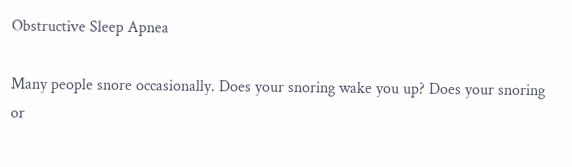Obstructive Sleep Apnea

Many people snore occasionally. Does your snoring wake you up? Does your snoring or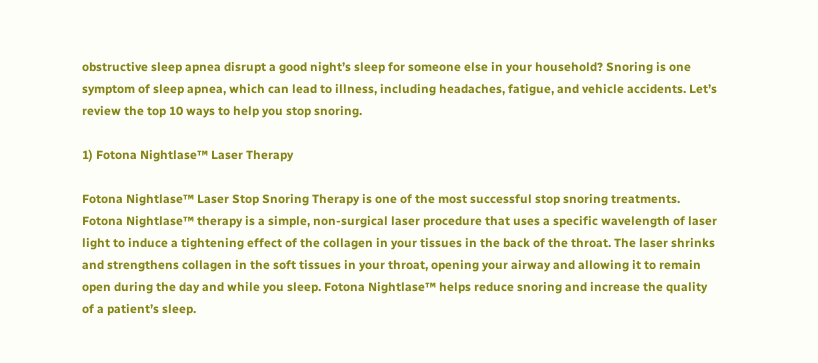obstructive sleep apnea disrupt a good night’s sleep for someone else in your household? Snoring is one symptom of sleep apnea, which can lead to illness, including headaches, fatigue, and vehicle accidents. Let’s review the top 10 ways to help you stop snoring.

1) Fotona Nightlase™ Laser Therapy

Fotona Nightlase™ Laser Stop Snoring Therapy is one of the most successful stop snoring treatments. Fotona Nightlase™ therapy is a simple, non-surgical laser procedure that uses a specific wavelength of laser light to induce a tightening effect of the collagen in your tissues in the back of the throat. The laser shrinks and strengthens collagen in the soft tissues in your throat, opening your airway and allowing it to remain open during the day and while you sleep. Fotona Nightlase™ helps reduce snoring and increase the quality of a patient’s sleep.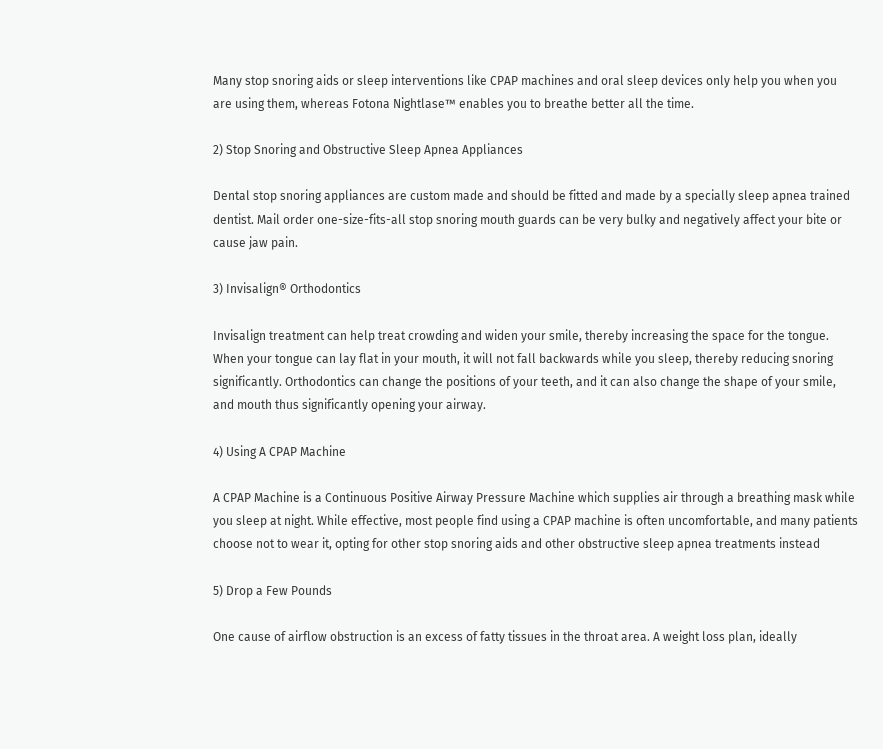Many stop snoring aids or sleep interventions like CPAP machines and oral sleep devices only help you when you are using them, whereas Fotona Nightlase™ enables you to breathe better all the time.

2) Stop Snoring and Obstructive Sleep Apnea Appliances

Dental stop snoring appliances are custom made and should be fitted and made by a specially sleep apnea trained dentist. Mail order one-size-fits-all stop snoring mouth guards can be very bulky and negatively affect your bite or cause jaw pain.

3) Invisalign® Orthodontics

Invisalign treatment can help treat crowding and widen your smile, thereby increasing the space for the tongue. When your tongue can lay flat in your mouth, it will not fall backwards while you sleep, thereby reducing snoring significantly. Orthodontics can change the positions of your teeth, and it can also change the shape of your smile, and mouth thus significantly opening your airway.

4) Using A CPAP Machine

A CPAP Machine is a Continuous Positive Airway Pressure Machine which supplies air through a breathing mask while you sleep at night. While effective, most people find using a CPAP machine is often uncomfortable, and many patients choose not to wear it, opting for other stop snoring aids and other obstructive sleep apnea treatments instead

5) Drop a Few Pounds

One cause of airflow obstruction is an excess of fatty tissues in the throat area. A weight loss plan, ideally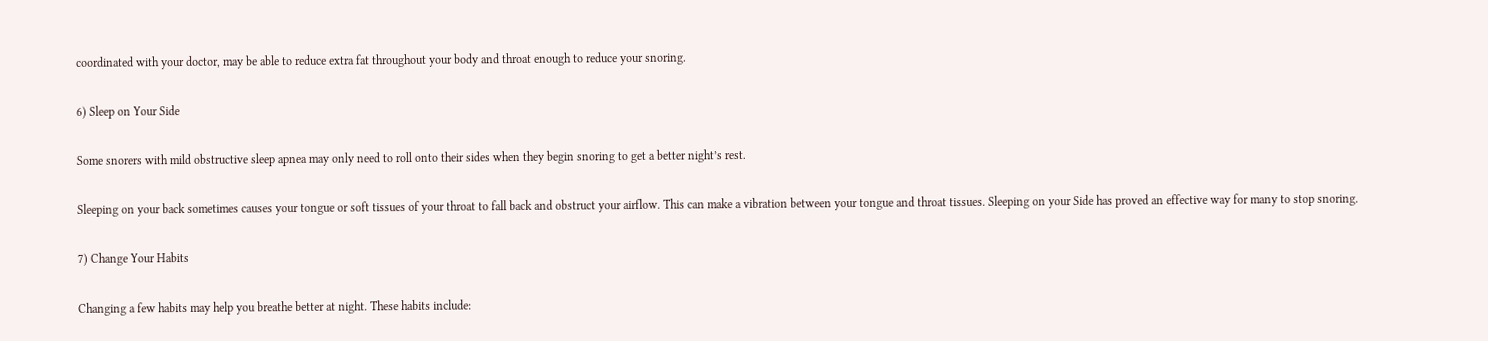coordinated with your doctor, may be able to reduce extra fat throughout your body and throat enough to reduce your snoring.

6) Sleep on Your Side

Some snorers with mild obstructive sleep apnea may only need to roll onto their sides when they begin snoring to get a better night’s rest.

Sleeping on your back sometimes causes your tongue or soft tissues of your throat to fall back and obstruct your airflow. This can make a vibration between your tongue and throat tissues. Sleeping on your Side has proved an effective way for many to stop snoring.

7) Change Your Habits

Changing a few habits may help you breathe better at night. These habits include: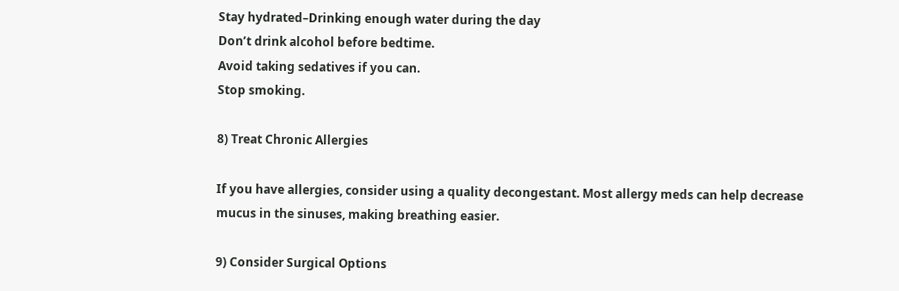Stay hydrated–Drinking enough water during the day
Don’t drink alcohol before bedtime.
Avoid taking sedatives if you can.
Stop smoking.

8) Treat Chronic Allergies

If you have allergies, consider using a quality decongestant. Most allergy meds can help decrease mucus in the sinuses, making breathing easier.

9) Consider Surgical Options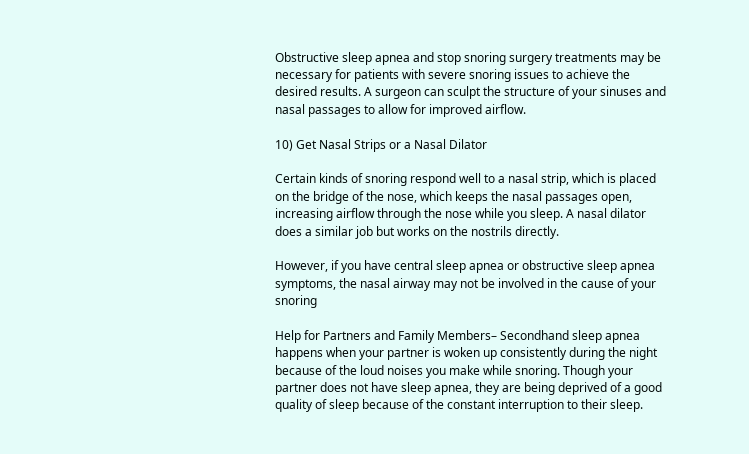Obstructive sleep apnea and stop snoring surgery treatments may be necessary for patients with severe snoring issues to achieve the desired results. A surgeon can sculpt the structure of your sinuses and nasal passages to allow for improved airflow.

10) Get Nasal Strips or a Nasal Dilator

Certain kinds of snoring respond well to a nasal strip, which is placed on the bridge of the nose, which keeps the nasal passages open, increasing airflow through the nose while you sleep. A nasal dilator does a similar job but works on the nostrils directly.

However, if you have central sleep apnea or obstructive sleep apnea symptoms, the nasal airway may not be involved in the cause of your snoring

Help for Partners and Family Members– Secondhand sleep apnea happens when your partner is woken up consistently during the night because of the loud noises you make while snoring. Though your partner does not have sleep apnea, they are being deprived of a good quality of sleep because of the constant interruption to their sleep.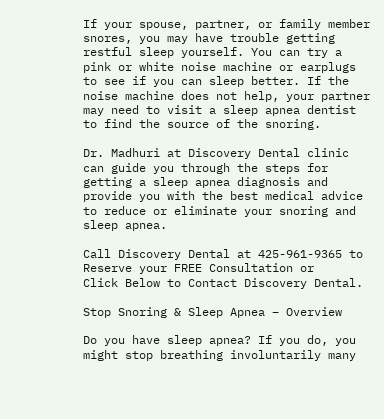If your spouse, partner, or family member snores, you may have trouble getting restful sleep yourself. You can try a pink or white noise machine or earplugs to see if you can sleep better. If the noise machine does not help, your partner may need to visit a sleep apnea dentist to find the source of the snoring.

Dr. Madhuri at Discovery Dental clinic can guide you through the steps for getting a sleep apnea diagnosis and provide you with the best medical advice to reduce or eliminate your snoring and sleep apnea.

Call Discovery Dental at 425-961-9365 to Reserve your FREE Consultation or
Click Below to Contact Discovery Dental.

Stop Snoring & Sleep Apnea – Overview

Do you have sleep apnea? If you do, you might stop breathing involuntarily many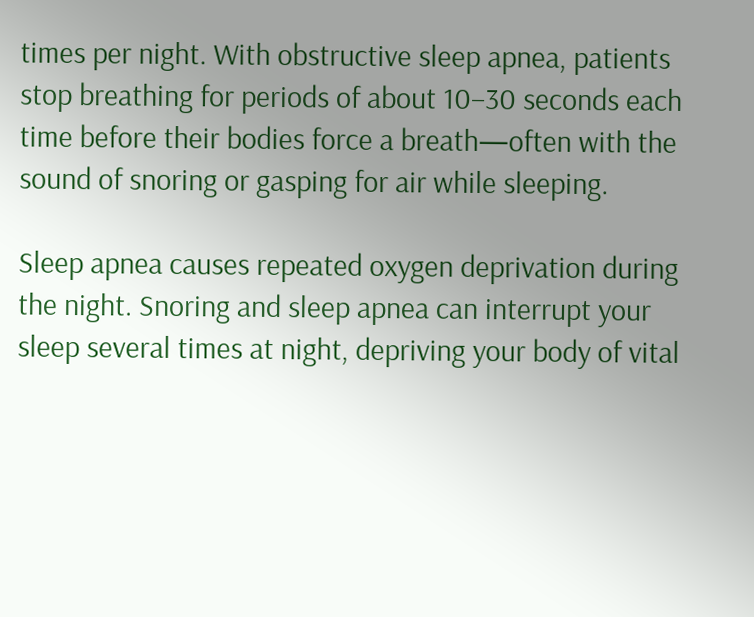times per night. With obstructive sleep apnea, patients stop breathing for periods of about 10–30 seconds each time before their bodies force a breath—often with the sound of snoring or gasping for air while sleeping.

Sleep apnea causes repeated oxygen deprivation during the night. Snoring and sleep apnea can interrupt your sleep several times at night, depriving your body of vital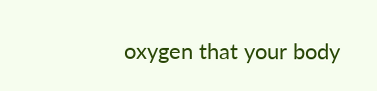oxygen that your body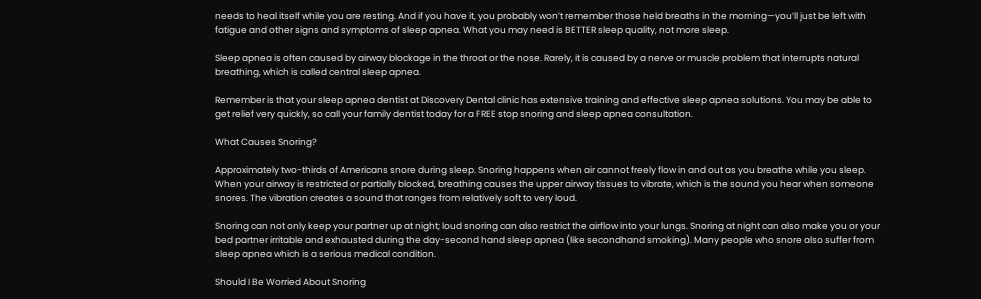needs to heal itself while you are resting. And if you have it, you probably won’t remember those held breaths in the morning—you’ll just be left with fatigue and other signs and symptoms of sleep apnea. What you may need is BETTER sleep quality, not more sleep.

Sleep apnea is often caused by airway blockage in the throat or the nose. Rarely, it is caused by a nerve or muscle problem that interrupts natural breathing, which is called central sleep apnea.

Remember is that your sleep apnea dentist at Discovery Dental clinic has extensive training and effective sleep apnea solutions. You may be able to get relief very quickly, so call your family dentist today for a FREE stop snoring and sleep apnea consultation.

What Causes Snoring?

Approximately two-thirds of Americans snore during sleep. Snoring happens when air cannot freely flow in and out as you breathe while you sleep. When your airway is restricted or partially blocked, breathing causes the upper airway tissues to vibrate, which is the sound you hear when someone snores. The vibration creates a sound that ranges from relatively soft to very loud.

Snoring can not only keep your partner up at night; loud snoring can also restrict the airflow into your lungs. Snoring at night can also make you or your bed partner irritable and exhausted during the day-second hand sleep apnea (like secondhand smoking). Many people who snore also suffer from sleep apnea which is a serious medical condition.

Should I Be Worried About Snoring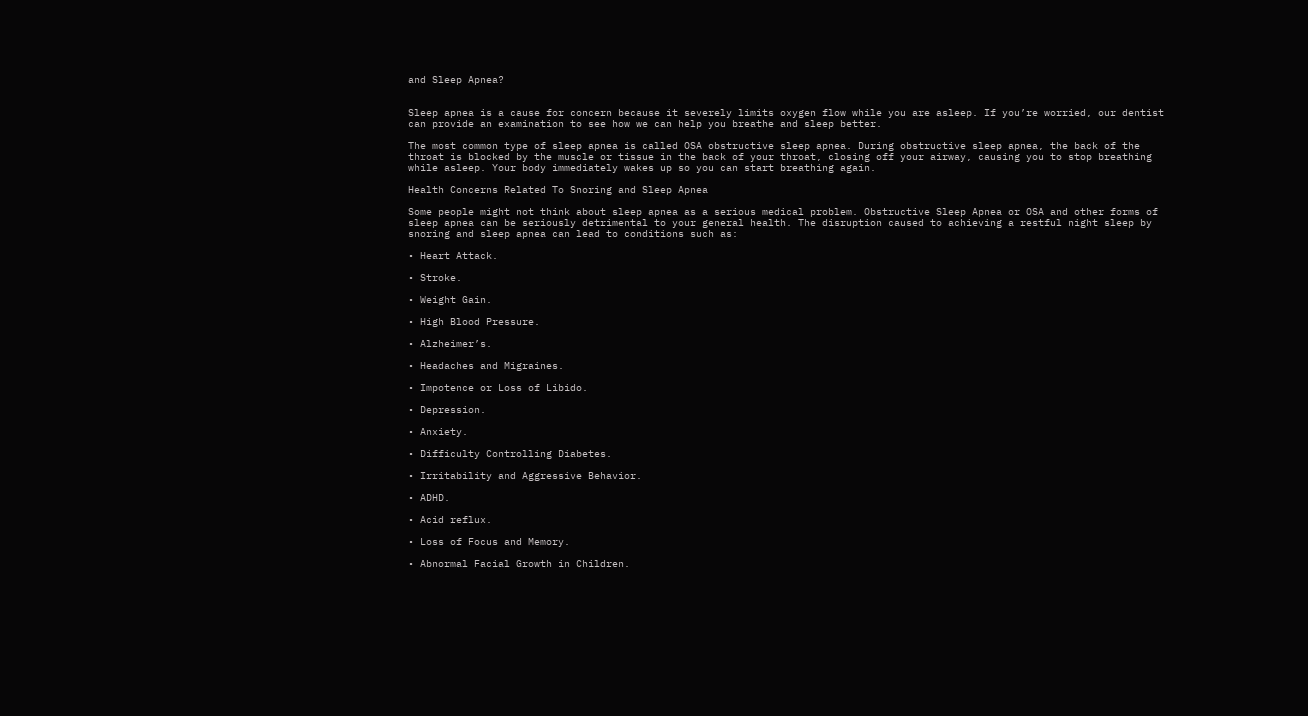and Sleep Apnea?


Sleep apnea is a cause for concern because it severely limits oxygen flow while you are asleep. If you’re worried, our dentist can provide an examination to see how we can help you breathe and sleep better.

The most common type of sleep apnea is called OSA obstructive sleep apnea. During obstructive sleep apnea, the back of the throat is blocked by the muscle or tissue in the back of your throat, closing off your airway, causing you to stop breathing while asleep. Your body immediately wakes up so you can start breathing again.

Health Concerns Related To Snoring and Sleep Apnea

Some people might not think about sleep apnea as a serious medical problem. Obstructive Sleep Apnea or OSA and other forms of sleep apnea can be seriously detrimental to your general health. The disruption caused to achieving a restful night sleep by snoring and sleep apnea can lead to conditions such as:

• Heart Attack.

• Stroke.

• Weight Gain.

• High Blood Pressure.

• Alzheimer’s.

• Headaches and Migraines.

• Impotence or Loss of Libido.

• Depression.

• Anxiety.

• Difficulty Controlling Diabetes.

• Irritability and Aggressive Behavior.

• ADHD.

• Acid reflux.

• Loss of Focus and Memory.

• Abnormal Facial Growth in Children.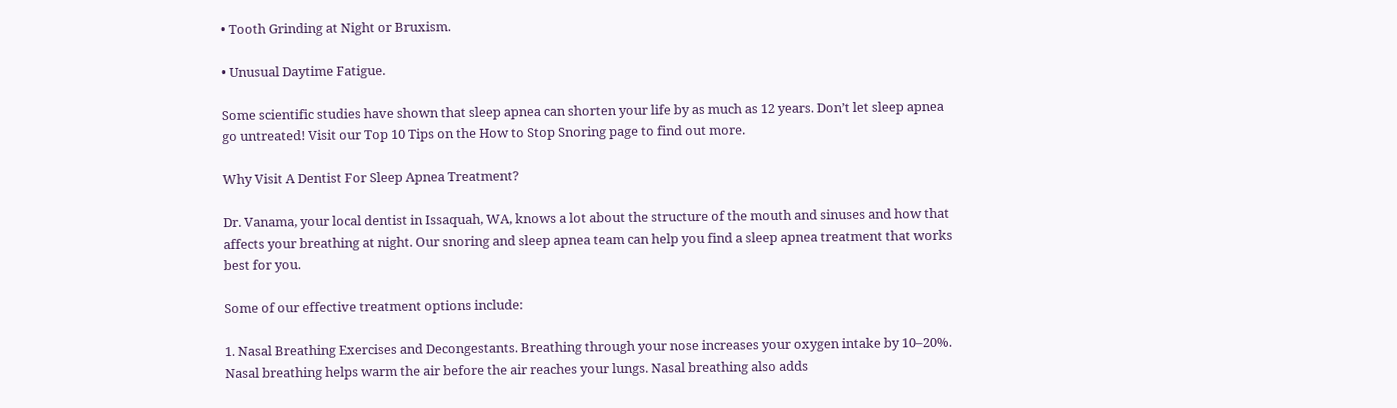• Tooth Grinding at Night or Bruxism.

• Unusual Daytime Fatigue.

Some scientific studies have shown that sleep apnea can shorten your life by as much as 12 years. Don’t let sleep apnea go untreated! Visit our Top 10 Tips on the How to Stop Snoring page to find out more.

Why Visit A Dentist For Sleep Apnea Treatment?

Dr. Vanama, your local dentist in Issaquah, WA, knows a lot about the structure of the mouth and sinuses and how that affects your breathing at night. Our snoring and sleep apnea team can help you find a sleep apnea treatment that works best for you.

Some of our effective treatment options include:

1. Nasal Breathing Exercises and Decongestants. Breathing through your nose increases your oxygen intake by 10–20%. Nasal breathing helps warm the air before the air reaches your lungs. Nasal breathing also adds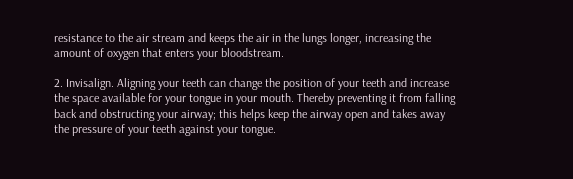resistance to the air stream and keeps the air in the lungs longer, increasing the amount of oxygen that enters your bloodstream.

2. Invisalign. Aligning your teeth can change the position of your teeth and increase the space available for your tongue in your mouth. Thereby preventing it from falling back and obstructing your airway; this helps keep the airway open and takes away the pressure of your teeth against your tongue.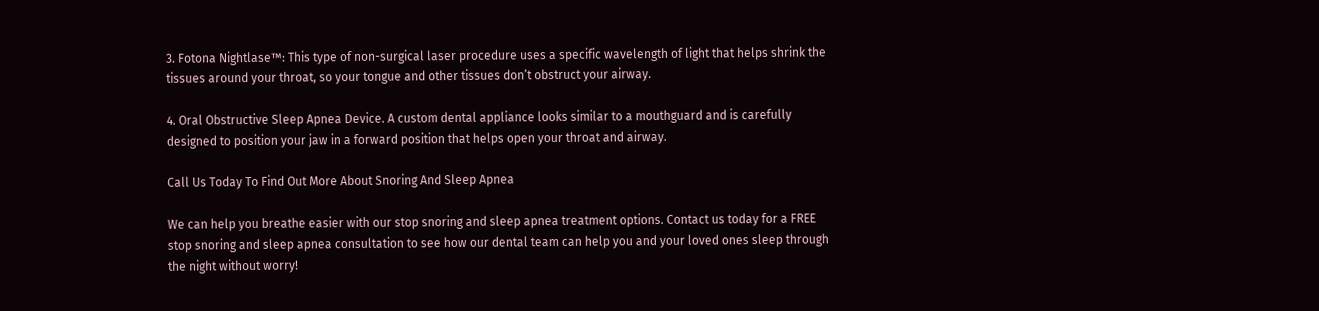3. Fotona Nightlase™: This type of non-surgical laser procedure uses a specific wavelength of light that helps shrink the tissues around your throat, so your tongue and other tissues don’t obstruct your airway.

4. Oral Obstructive Sleep Apnea Device. A custom dental appliance looks similar to a mouthguard and is carefully designed to position your jaw in a forward position that helps open your throat and airway.

Call Us Today To Find Out More About Snoring And Sleep Apnea

We can help you breathe easier with our stop snoring and sleep apnea treatment options. Contact us today for a FREE stop snoring and sleep apnea consultation to see how our dental team can help you and your loved ones sleep through the night without worry!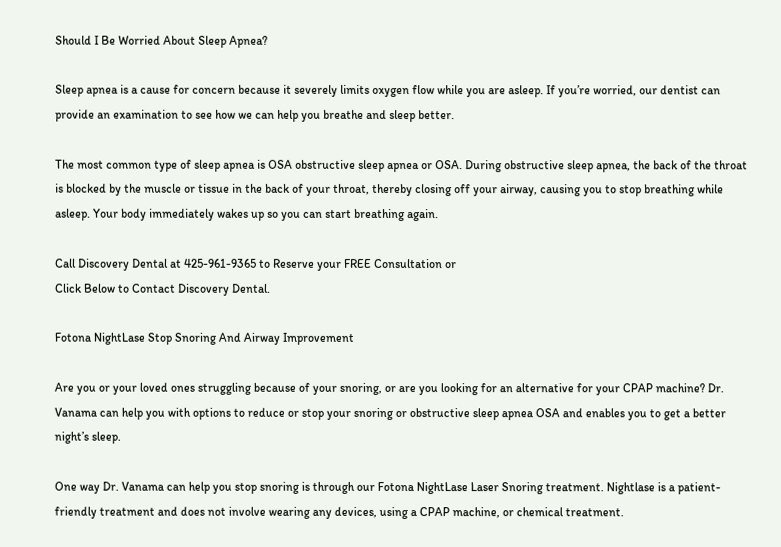Should I Be Worried About Sleep Apnea?

Sleep apnea is a cause for concern because it severely limits oxygen flow while you are asleep. If you’re worried, our dentist can provide an examination to see how we can help you breathe and sleep better.

The most common type of sleep apnea is OSA obstructive sleep apnea or OSA. During obstructive sleep apnea, the back of the throat is blocked by the muscle or tissue in the back of your throat, thereby closing off your airway, causing you to stop breathing while asleep. Your body immediately wakes up so you can start breathing again.

Call Discovery Dental at 425-961-9365 to Reserve your FREE Consultation or
Click Below to Contact Discovery Dental.

Fotona NightLase Stop Snoring And Airway Improvement

Are you or your loved ones struggling because of your snoring, or are you looking for an alternative for your CPAP machine? Dr. Vanama can help you with options to reduce or stop your snoring or obstructive sleep apnea OSA and enables you to get a better night’s sleep.

One way Dr. Vanama can help you stop snoring is through our Fotona NightLase Laser Snoring treatment. Nightlase is a patient-friendly treatment and does not involve wearing any devices, using a CPAP machine, or chemical treatment.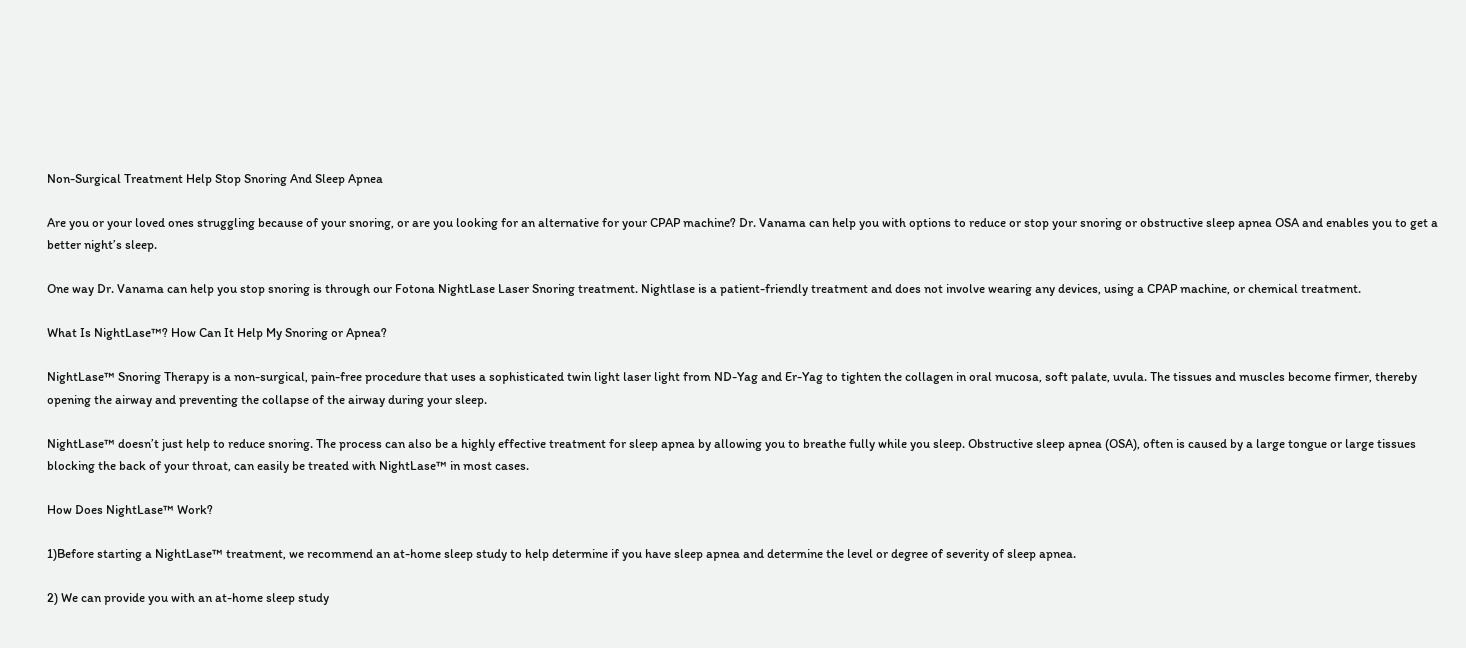Non-Surgical Treatment Help Stop Snoring And Sleep Apnea

Are you or your loved ones struggling because of your snoring, or are you looking for an alternative for your CPAP machine? Dr. Vanama can help you with options to reduce or stop your snoring or obstructive sleep apnea OSA and enables you to get a better night’s sleep.

One way Dr. Vanama can help you stop snoring is through our Fotona NightLase Laser Snoring treatment. Nightlase is a patient-friendly treatment and does not involve wearing any devices, using a CPAP machine, or chemical treatment.

What Is NightLase™? How Can It Help My Snoring or Apnea?

NightLase™ Snoring Therapy is a non-surgical, pain-free procedure that uses a sophisticated twin light laser light from ND-Yag and Er-Yag to tighten the collagen in oral mucosa, soft palate, uvula. The tissues and muscles become firmer, thereby opening the airway and preventing the collapse of the airway during your sleep.

NightLase™ doesn’t just help to reduce snoring. The process can also be a highly effective treatment for sleep apnea by allowing you to breathe fully while you sleep. Obstructive sleep apnea (OSA), often is caused by a large tongue or large tissues blocking the back of your throat, can easily be treated with NightLase™ in most cases.

How Does NightLase™ Work?

1)Before starting a NightLase™ treatment, we recommend an at-home sleep study to help determine if you have sleep apnea and determine the level or degree of severity of sleep apnea.

2) We can provide you with an at-home sleep study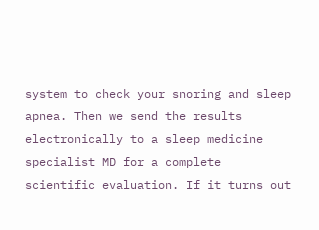system to check your snoring and sleep apnea. Then we send the results electronically to a sleep medicine specialist MD for a complete scientific evaluation. If it turns out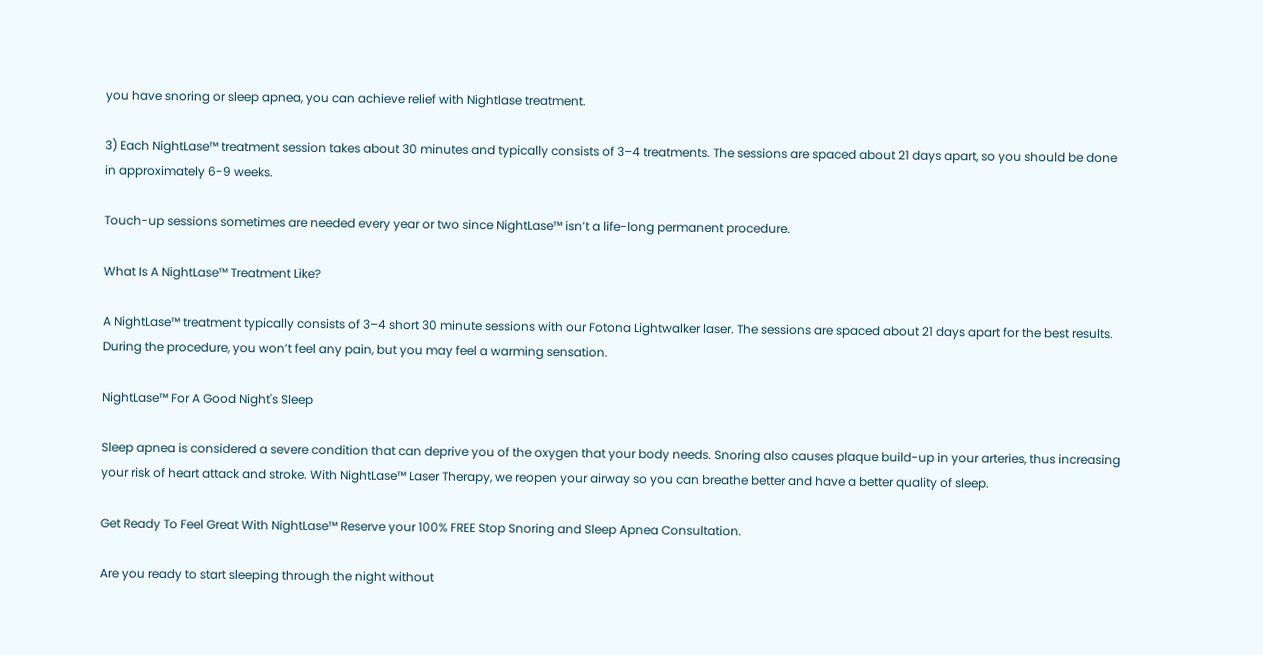you have snoring or sleep apnea, you can achieve relief with Nightlase treatment.

3) Each NightLase™ treatment session takes about 30 minutes and typically consists of 3–4 treatments. The sessions are spaced about 21 days apart, so you should be done in approximately 6-9 weeks.

Touch-up sessions sometimes are needed every year or two since NightLase™ isn’t a life-long permanent procedure.

What Is A NightLase™ Treatment Like?

A NightLase™ treatment typically consists of 3–4 short 30 minute sessions with our Fotona Lightwalker laser. The sessions are spaced about 21 days apart for the best results. During the procedure, you won’t feel any pain, but you may feel a warming sensation.

NightLase™ For A Good Night's Sleep

Sleep apnea is considered a severe condition that can deprive you of the oxygen that your body needs. Snoring also causes plaque build-up in your arteries, thus increasing your risk of heart attack and stroke. With NightLase™ Laser Therapy, we reopen your airway so you can breathe better and have a better quality of sleep.

Get Ready To Feel Great With NightLase™ Reserve your 100% FREE Stop Snoring and Sleep Apnea Consultation.

Are you ready to start sleeping through the night without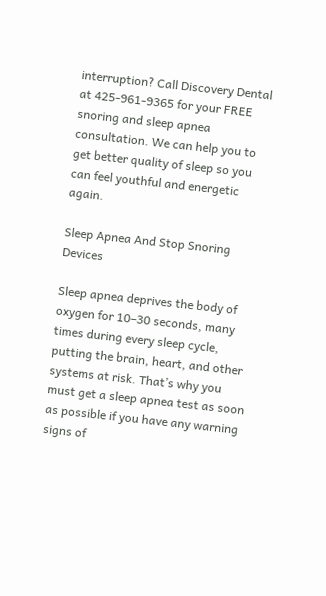interruption? Call Discovery Dental at 425-961-9365 for your FREE snoring and sleep apnea consultation. We can help you to get better quality of sleep so you can feel youthful and energetic again.

Sleep Apnea And Stop Snoring Devices

Sleep apnea deprives the body of oxygen for 10–30 seconds, many times during every sleep cycle, putting the brain, heart, and other systems at risk. That’s why you must get a sleep apnea test as soon as possible if you have any warning signs of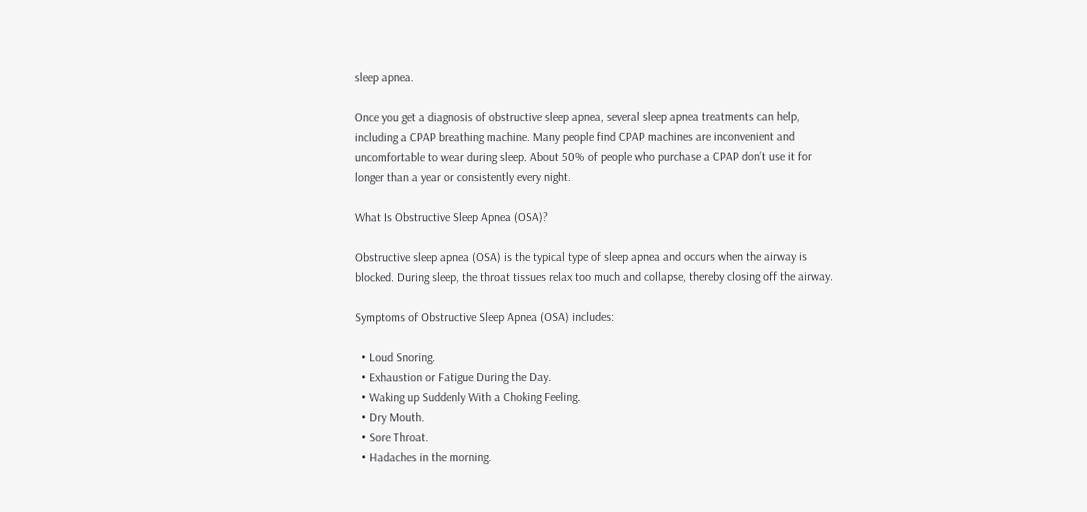sleep apnea.

Once you get a diagnosis of obstructive sleep apnea, several sleep apnea treatments can help, including a CPAP breathing machine. Many people find CPAP machines are inconvenient and uncomfortable to wear during sleep. About 50% of people who purchase a CPAP don’t use it for longer than a year or consistently every night.

What Is Obstructive Sleep Apnea (OSA)?

Obstructive sleep apnea (OSA) is the typical type of sleep apnea and occurs when the airway is blocked. During sleep, the throat tissues relax too much and collapse, thereby closing off the airway.

Symptoms of Obstructive Sleep Apnea (OSA) includes:

  • Loud Snoring.
  • Exhaustion or Fatigue During the Day.
  • Waking up Suddenly With a Choking Feeling.
  • Dry Mouth.
  • Sore Throat.
  • Hadaches in the morning.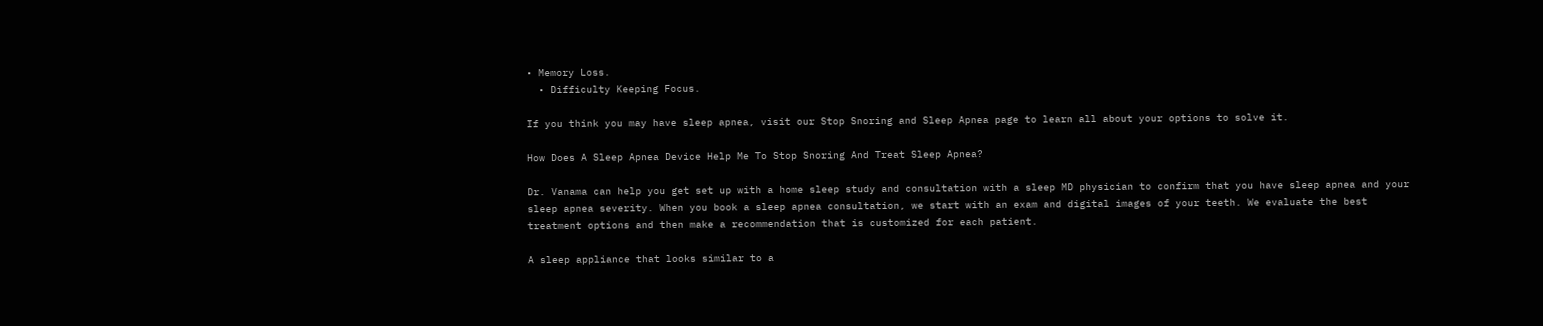• Memory Loss.
  • Difficulty Keeping Focus.

If you think you may have sleep apnea, visit our Stop Snoring and Sleep Apnea page to learn all about your options to solve it.

How Does A Sleep Apnea Device Help Me To Stop Snoring And Treat Sleep Apnea?

Dr. Vanama can help you get set up with a home sleep study and consultation with a sleep MD physician to confirm that you have sleep apnea and your sleep apnea severity. When you book a sleep apnea consultation, we start with an exam and digital images of your teeth. We evaluate the best treatment options and then make a recommendation that is customized for each patient.

A sleep appliance that looks similar to a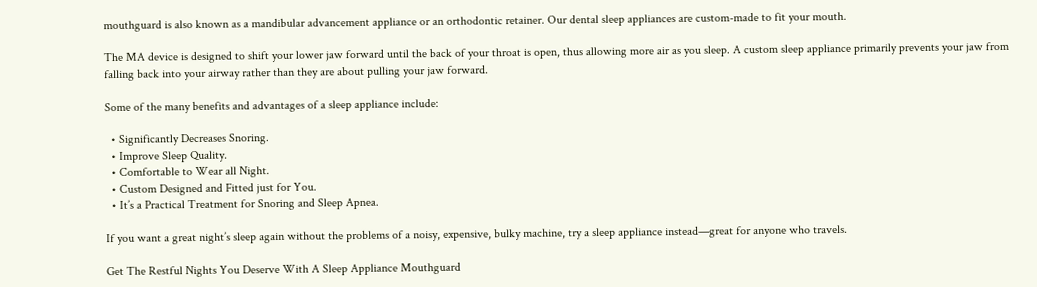mouthguard is also known as a mandibular advancement appliance or an orthodontic retainer. Our dental sleep appliances are custom-made to fit your mouth.

The MA device is designed to shift your lower jaw forward until the back of your throat is open, thus allowing more air as you sleep. A custom sleep appliance primarily prevents your jaw from falling back into your airway rather than they are about pulling your jaw forward.

Some of the many benefits and advantages of a sleep appliance include:

  • Significantly Decreases Snoring.
  • Improve Sleep Quality.
  • Comfortable to Wear all Night.
  • Custom Designed and Fitted just for You.
  • It’s a Practical Treatment for Snoring and Sleep Apnea.

If you want a great night’s sleep again without the problems of a noisy, expensive, bulky machine, try a sleep appliance instead—great for anyone who travels.

Get The Restful Nights You Deserve With A Sleep Appliance Mouthguard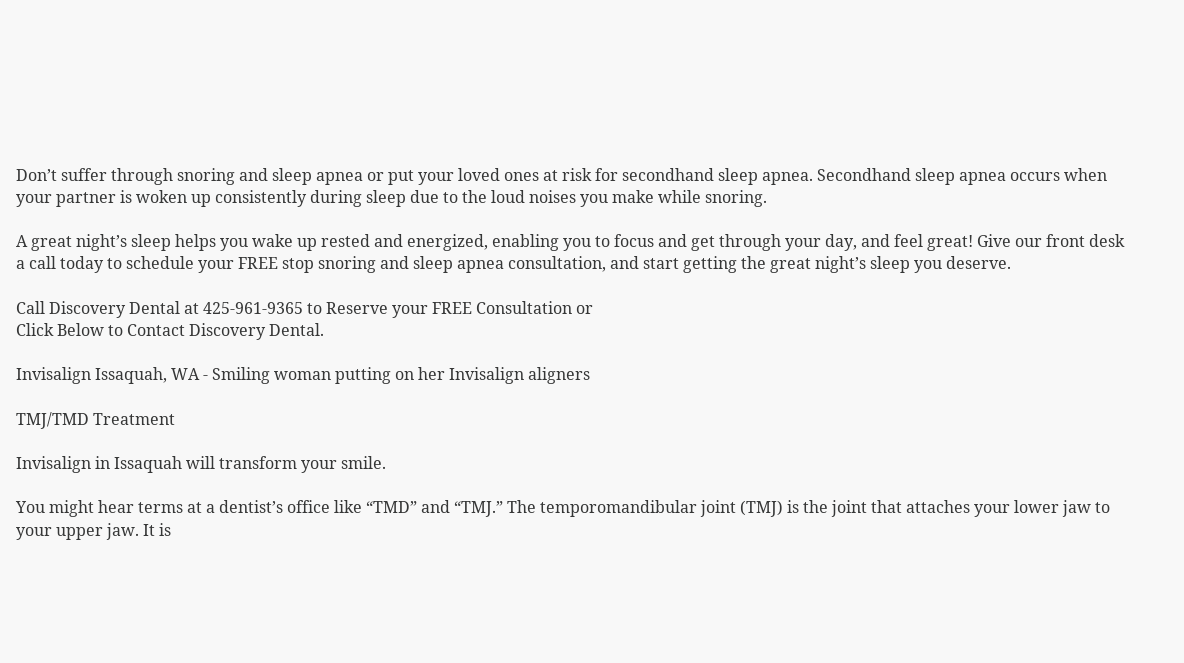Don’t suffer through snoring and sleep apnea or put your loved ones at risk for secondhand sleep apnea. Secondhand sleep apnea occurs when your partner is woken up consistently during sleep due to the loud noises you make while snoring.

A great night’s sleep helps you wake up rested and energized, enabling you to focus and get through your day, and feel great! Give our front desk a call today to schedule your FREE stop snoring and sleep apnea consultation, and start getting the great night’s sleep you deserve.

Call Discovery Dental at 425-961-9365 to Reserve your FREE Consultation or
Click Below to Contact Discovery Dental.

Invisalign Issaquah, WA - Smiling woman putting on her Invisalign aligners

TMJ/TMD Treatment

Invisalign in Issaquah will transform your smile.

You might hear terms at a dentist’s office like “TMD” and “TMJ.” The temporomandibular joint (TMJ) is the joint that attaches your lower jaw to your upper jaw. It is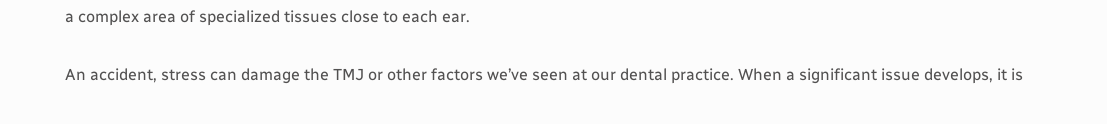a complex area of specialized tissues close to each ear.

An accident, stress can damage the TMJ or other factors we’ve seen at our dental practice. When a significant issue develops, it is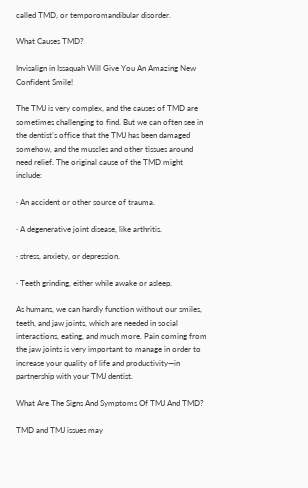called TMD, or temporomandibular disorder.

What Causes TMD?

Invisalign in Issaquah Will Give You An Amazing New Confident Smile!

The TMJ is very complex, and the causes of TMD are sometimes challenging to find. But we can often see in the dentist’s office that the TMJ has been damaged somehow, and the muscles and other tissues around need relief. The original cause of the TMD might include:

· An accident or other source of trauma.

· A degenerative joint disease, like arthritis.

· stress, anxiety, or depression.

· Teeth grinding, either while awake or asleep.

As humans, we can hardly function without our smiles, teeth, and jaw joints, which are needed in social interactions, eating, and much more. Pain coming from the jaw joints is very important to manage in order to increase your quality of life and productivity—in partnership with your TMJ dentist.

What Are The Signs And Symptoms Of TMJ And TMD?

TMD and TMJ issues may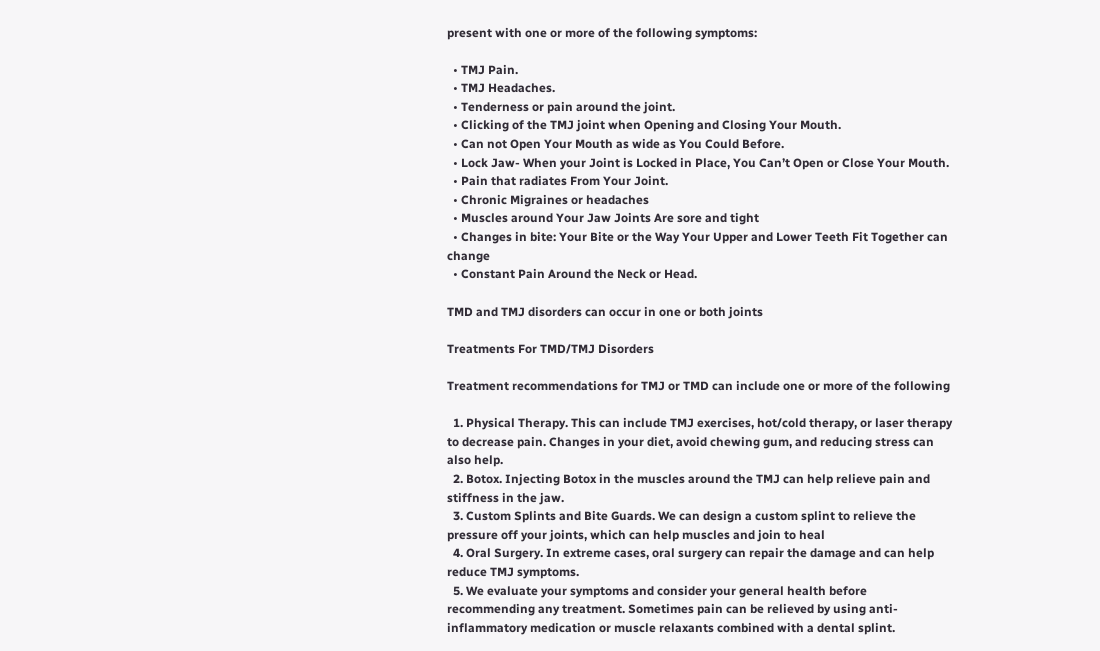present with one or more of the following symptoms:

  • TMJ Pain.
  • TMJ Headaches.
  • Tenderness or pain around the joint.
  • Clicking of the TMJ joint when Opening and Closing Your Mouth.
  • Can not Open Your Mouth as wide as You Could Before.
  • Lock Jaw- When your Joint is Locked in Place, You Can’t Open or Close Your Mouth.
  • Pain that radiates From Your Joint.
  • Chronic Migraines or headaches
  • Muscles around Your Jaw Joints Are sore and tight
  • Changes in bite: Your Bite or the Way Your Upper and Lower Teeth Fit Together can change
  • Constant Pain Around the Neck or Head.

TMD and TMJ disorders can occur in one or both joints

Treatments For TMD/TMJ Disorders

Treatment recommendations for TMJ or TMD can include one or more of the following

  1. Physical Therapy. This can include TMJ exercises, hot/cold therapy, or laser therapy to decrease pain. Changes in your diet, avoid chewing gum, and reducing stress can also help.
  2. Botox. Injecting Botox in the muscles around the TMJ can help relieve pain and stiffness in the jaw.
  3. Custom Splints and Bite Guards. We can design a custom splint to relieve the pressure off your joints, which can help muscles and join to heal
  4. Oral Surgery. In extreme cases, oral surgery can repair the damage and can help reduce TMJ symptoms.
  5. We evaluate your symptoms and consider your general health before recommending any treatment. Sometimes pain can be relieved by using anti-inflammatory medication or muscle relaxants combined with a dental splint.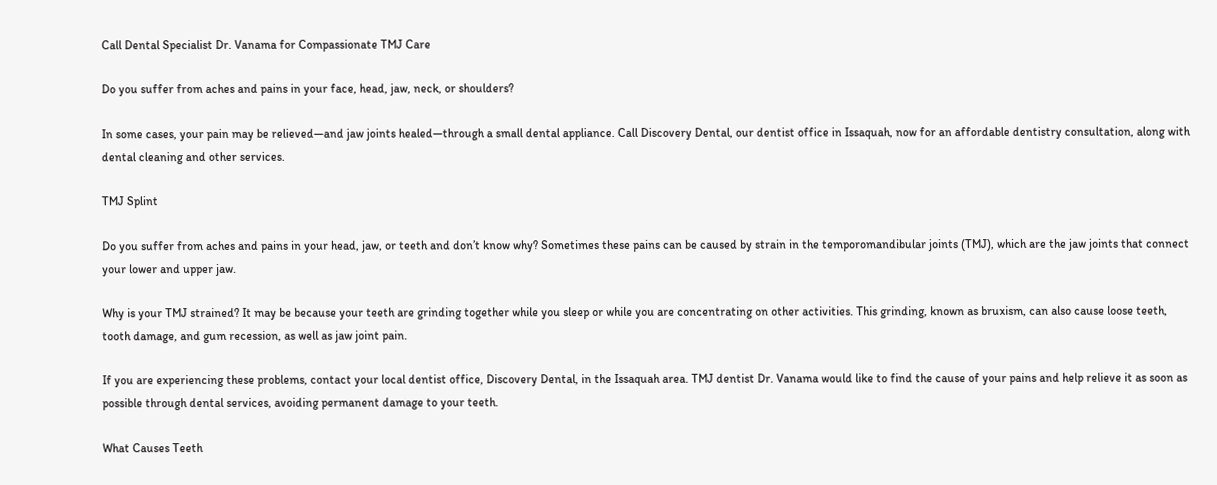Call Dental Specialist Dr. Vanama for Compassionate TMJ Care

Do you suffer from aches and pains in your face, head, jaw, neck, or shoulders?

In some cases, your pain may be relieved—and jaw joints healed—through a small dental appliance. Call Discovery Dental, our dentist office in Issaquah, now for an affordable dentistry consultation, along with dental cleaning and other services.

TMJ Splint

Do you suffer from aches and pains in your head, jaw, or teeth and don’t know why? Sometimes these pains can be caused by strain in the temporomandibular joints (TMJ), which are the jaw joints that connect your lower and upper jaw.

Why is your TMJ strained? It may be because your teeth are grinding together while you sleep or while you are concentrating on other activities. This grinding, known as bruxism, can also cause loose teeth, tooth damage, and gum recession, as well as jaw joint pain.

If you are experiencing these problems, contact your local dentist office, Discovery Dental, in the Issaquah area. TMJ dentist Dr. Vanama would like to find the cause of your pains and help relieve it as soon as possible through dental services, avoiding permanent damage to your teeth.

What Causes Teeth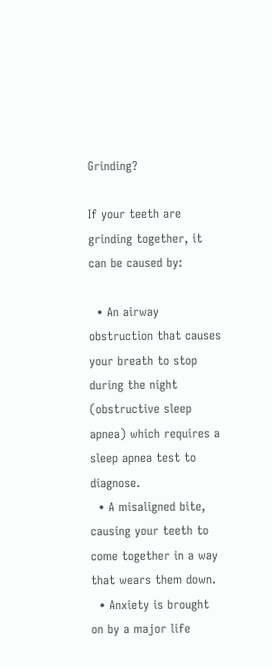Grinding?

If your teeth are grinding together, it can be caused by:

  • An airway obstruction that causes your breath to stop during the night (obstructive sleep apnea) which requires a sleep apnea test to diagnose.
  • A misaligned bite, causing your teeth to come together in a way that wears them down.
  • Anxiety is brought on by a major life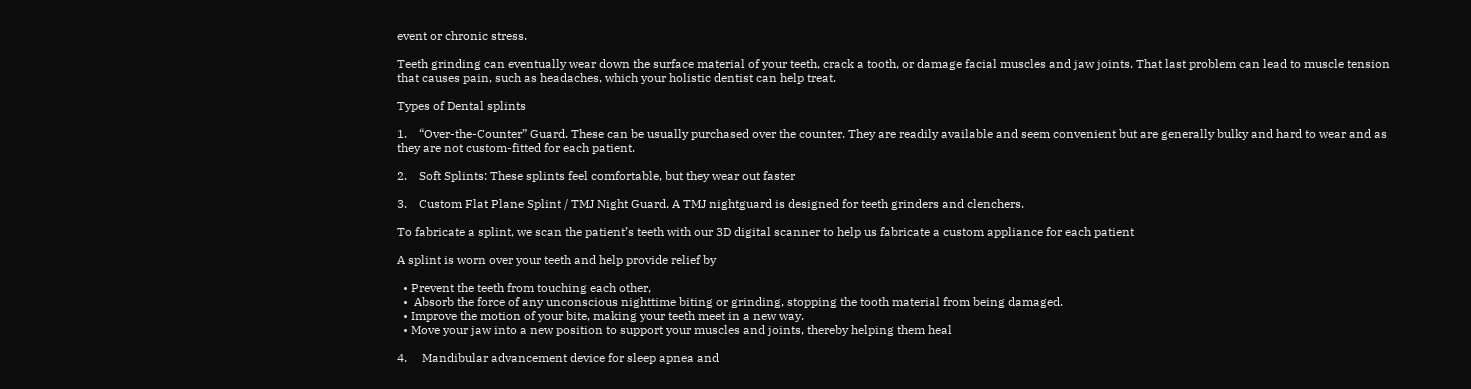event or chronic stress.

Teeth grinding can eventually wear down the surface material of your teeth, crack a tooth, or damage facial muscles and jaw joints. That last problem can lead to muscle tension that causes pain, such as headaches, which your holistic dentist can help treat.

Types of Dental splints

1.    “Over-the-Counter” Guard. These can be usually purchased over the counter. They are readily available and seem convenient but are generally bulky and hard to wear and as they are not custom-fitted for each patient.

2.    Soft Splints: These splints feel comfortable, but they wear out faster

3.    Custom Flat Plane Splint / TMJ Night Guard. A TMJ nightguard is designed for teeth grinders and clenchers.

To fabricate a splint, we scan the patient’s teeth with our 3D digital scanner to help us fabricate a custom appliance for each patient

A splint is worn over your teeth and help provide relief by

  • Prevent the teeth from touching each other,
  •  Absorb the force of any unconscious nighttime biting or grinding, stopping the tooth material from being damaged.
  • Improve the motion of your bite, making your teeth meet in a new way.
  • Move your jaw into a new position to support your muscles and joints, thereby helping them heal

4.     Mandibular advancement device for sleep apnea and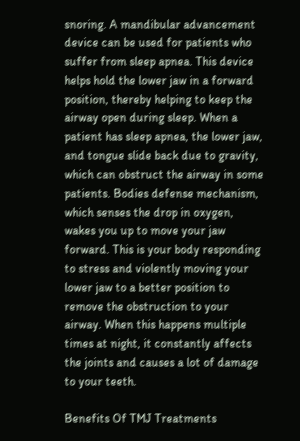snoring. A mandibular advancement device can be used for patients who suffer from sleep apnea. This device helps hold the lower jaw in a forward position, thereby helping to keep the airway open during sleep. When a patient has sleep apnea, the lower jaw, and tongue slide back due to gravity, which can obstruct the airway in some patients. Bodies defense mechanism, which senses the drop in oxygen, wakes you up to move your jaw forward. This is your body responding to stress and violently moving your lower jaw to a better position to remove the obstruction to your airway. When this happens multiple times at night, it constantly affects the joints and causes a lot of damage to your teeth.

Benefits Of TMJ Treatments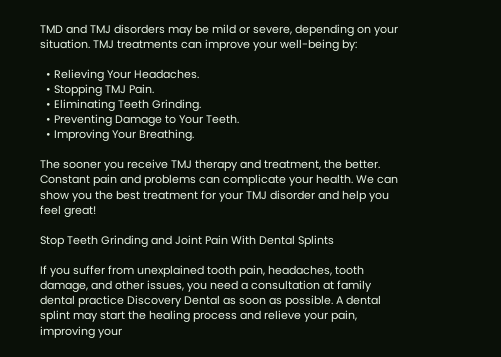TMD and TMJ disorders may be mild or severe, depending on your situation. TMJ treatments can improve your well-being by:

  • Relieving Your Headaches.
  • Stopping TMJ Pain.
  • Eliminating Teeth Grinding.
  • Preventing Damage to Your Teeth.
  • Improving Your Breathing.

The sooner you receive TMJ therapy and treatment, the better. Constant pain and problems can complicate your health. We can show you the best treatment for your TMJ disorder and help you feel great!

Stop Teeth Grinding and Joint Pain With Dental Splints

If you suffer from unexplained tooth pain, headaches, tooth damage, and other issues, you need a consultation at family dental practice Discovery Dental as soon as possible. A dental splint may start the healing process and relieve your pain, improving your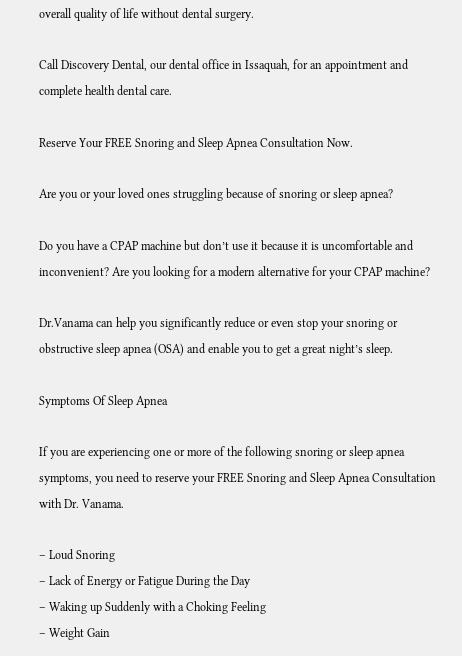overall quality of life without dental surgery.

Call Discovery Dental, our dental office in Issaquah, for an appointment and complete health dental care.

Reserve Your FREE Snoring and Sleep Apnea Consultation Now.

Are you or your loved ones struggling because of snoring or sleep apnea?

Do you have a CPAP machine but don’t use it because it is uncomfortable and inconvenient? Are you looking for a modern alternative for your CPAP machine?

Dr.Vanama can help you significantly reduce or even stop your snoring or obstructive sleep apnea (OSA) and enable you to get a great night’s sleep.

Symptoms Of Sleep Apnea

If you are experiencing one or more of the following snoring or sleep apnea symptoms, you need to reserve your FREE Snoring and Sleep Apnea Consultation with Dr. Vanama.

– Loud Snoring
– Lack of Energy or Fatigue During the Day
– Waking up Suddenly with a Choking Feeling
– Weight Gain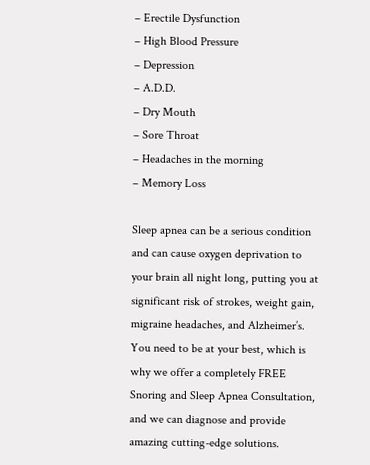– Erectile Dysfunction
– High Blood Pressure
– Depression
– A.D.D.
– Dry Mouth
– Sore Throat
– Headaches in the morning
– Memory Loss

Sleep apnea can be a serious condition and can cause oxygen deprivation to your brain all night long, putting you at significant risk of strokes, weight gain, migraine headaches, and Alzheimer’s. You need to be at your best, which is why we offer a completely FREE Snoring and Sleep Apnea Consultation, and we can diagnose and provide amazing cutting-edge solutions.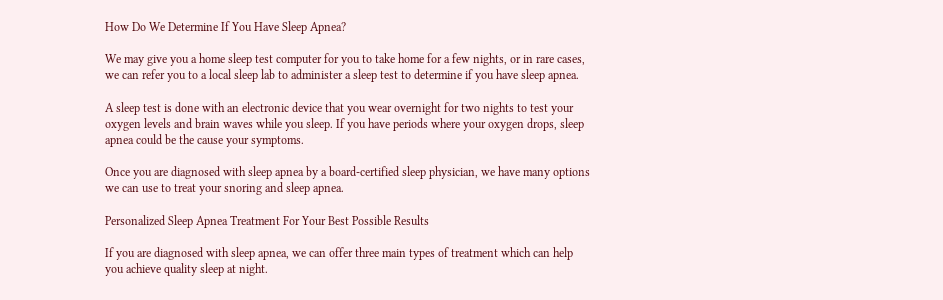How Do We Determine If You Have Sleep Apnea?

We may give you a home sleep test computer for you to take home for a few nights, or in rare cases, we can refer you to a local sleep lab to administer a sleep test to determine if you have sleep apnea.

A sleep test is done with an electronic device that you wear overnight for two nights to test your oxygen levels and brain waves while you sleep. If you have periods where your oxygen drops, sleep apnea could be the cause your symptoms.

Once you are diagnosed with sleep apnea by a board-certified sleep physician, we have many options we can use to treat your snoring and sleep apnea.

Personalized Sleep Apnea Treatment For Your Best Possible Results

If you are diagnosed with sleep apnea, we can offer three main types of treatment which can help you achieve quality sleep at night.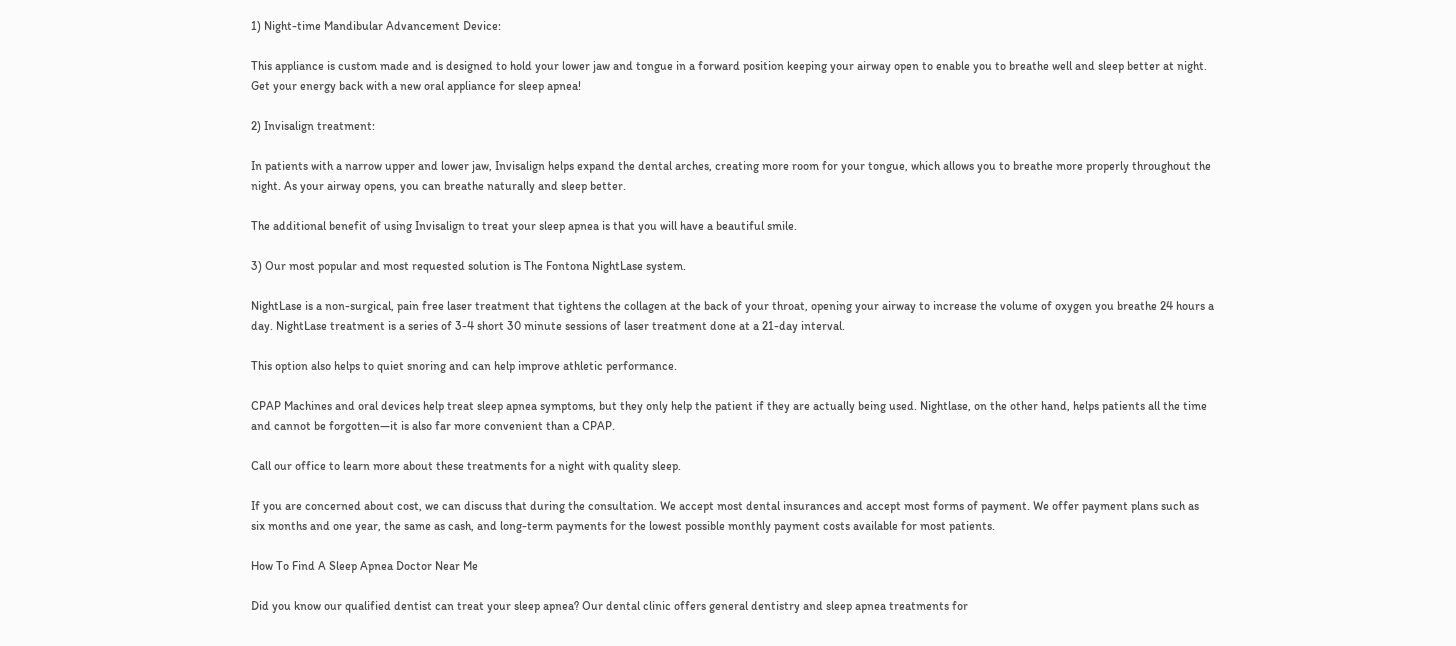1) Night-time Mandibular Advancement Device:

This appliance is custom made and is designed to hold your lower jaw and tongue in a forward position keeping your airway open to enable you to breathe well and sleep better at night. Get your energy back with a new oral appliance for sleep apnea!

2) Invisalign treatment:

In patients with a narrow upper and lower jaw, Invisalign helps expand the dental arches, creating more room for your tongue, which allows you to breathe more properly throughout the night. As your airway opens, you can breathe naturally and sleep better.

The additional benefit of using Invisalign to treat your sleep apnea is that you will have a beautiful smile.

3) Our most popular and most requested solution is The Fontona NightLase system.

NightLase is a non-surgical, pain free laser treatment that tightens the collagen at the back of your throat, opening your airway to increase the volume of oxygen you breathe 24 hours a day. NightLase treatment is a series of 3-4 short 30 minute sessions of laser treatment done at a 21-day interval.

This option also helps to quiet snoring and can help improve athletic performance.

CPAP Machines and oral devices help treat sleep apnea symptoms, but they only help the patient if they are actually being used. Nightlase, on the other hand, helps patients all the time and cannot be forgotten—it is also far more convenient than a CPAP.

Call our office to learn more about these treatments for a night with quality sleep.

If you are concerned about cost, we can discuss that during the consultation. We accept most dental insurances and accept most forms of payment. We offer payment plans such as six months and one year, the same as cash, and long-term payments for the lowest possible monthly payment costs available for most patients.

How To Find A Sleep Apnea Doctor Near Me

Did you know our qualified dentist can treat your sleep apnea? Our dental clinic offers general dentistry and sleep apnea treatments for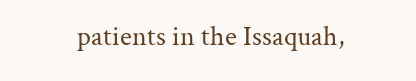patients in the Issaquah,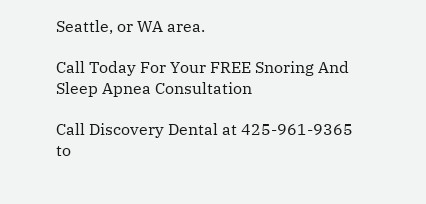Seattle, or WA area.

Call Today For Your FREE Snoring And Sleep Apnea Consultation

Call Discovery Dental at 425-961-9365 to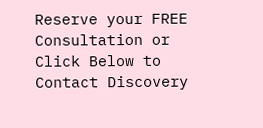Reserve your FREE Consultation or
Click Below to Contact Discovery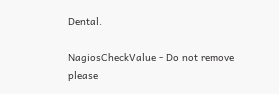Dental.

NagiosCheckValue - Do not remove please